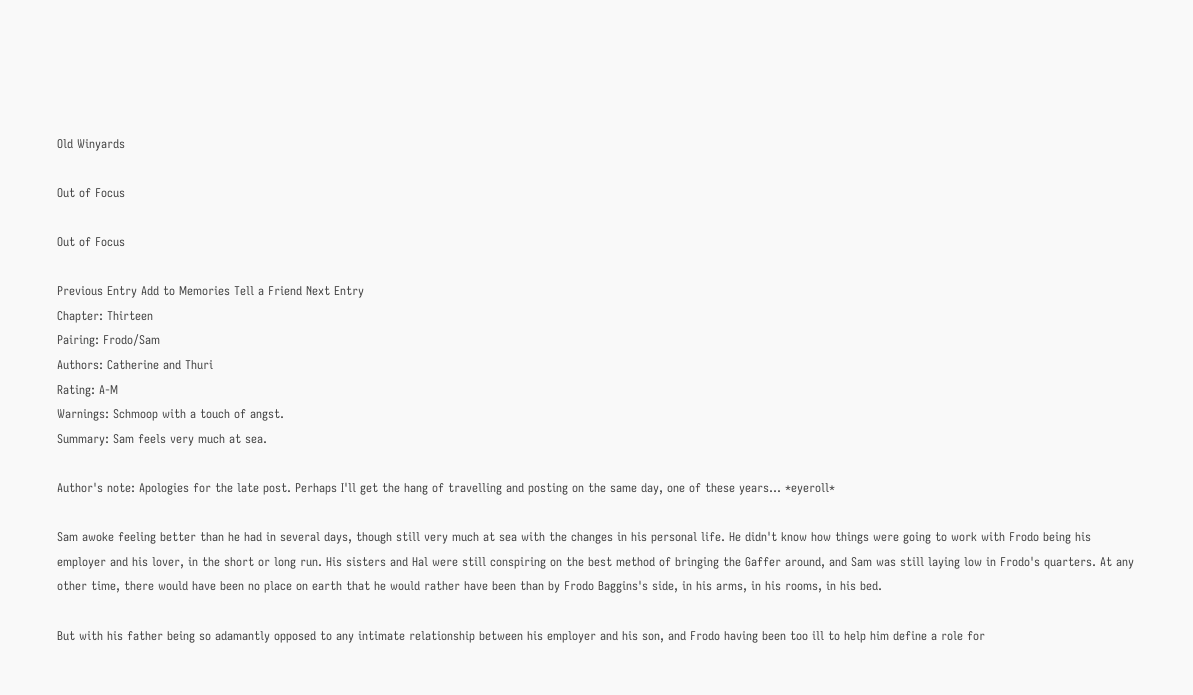Old Winyards

Out of Focus

Out of Focus

Previous Entry Add to Memories Tell a Friend Next Entry
Chapter: Thirteen
Pairing: Frodo/Sam
Authors: Catherine and Thuri
Rating: A-M
Warnings: Schmoop with a touch of angst.
Summary: Sam feels very much at sea.

Author's note: Apologies for the late post. Perhaps I'll get the hang of travelling and posting on the same day, one of these years... *eyeroll*

Sam awoke feeling better than he had in several days, though still very much at sea with the changes in his personal life. He didn't know how things were going to work with Frodo being his employer and his lover, in the short or long run. His sisters and Hal were still conspiring on the best method of bringing the Gaffer around, and Sam was still laying low in Frodo's quarters. At any other time, there would have been no place on earth that he would rather have been than by Frodo Baggins's side, in his arms, in his rooms, in his bed.

But with his father being so adamantly opposed to any intimate relationship between his employer and his son, and Frodo having been too ill to help him define a role for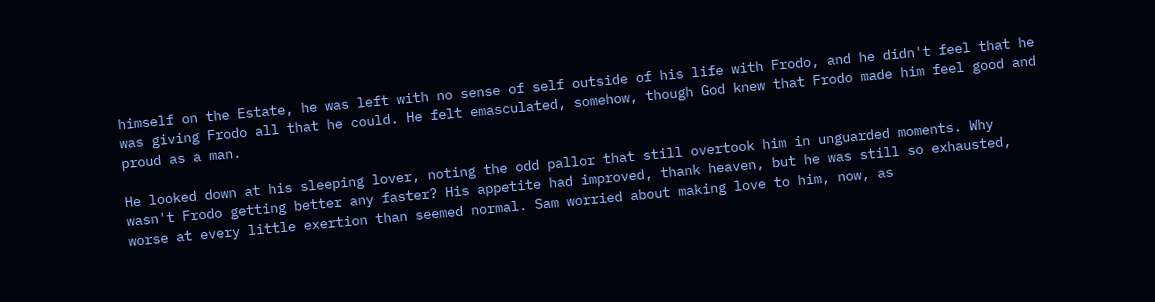himself on the Estate, he was left with no sense of self outside of his life with Frodo, and he didn't feel that he was giving Frodo all that he could. He felt emasculated, somehow, though God knew that Frodo made him feel good and proud as a man.

He looked down at his sleeping lover, noting the odd pallor that still overtook him in unguarded moments. Why wasn't Frodo getting better any faster? His appetite had improved, thank heaven, but he was still so exhausted, worse at every little exertion than seemed normal. Sam worried about making love to him, now, as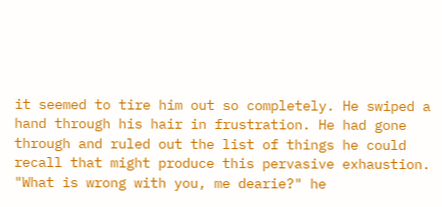it seemed to tire him out so completely. He swiped a hand through his hair in frustration. He had gone through and ruled out the list of things he could recall that might produce this pervasive exhaustion. "What is wrong with you, me dearie?" he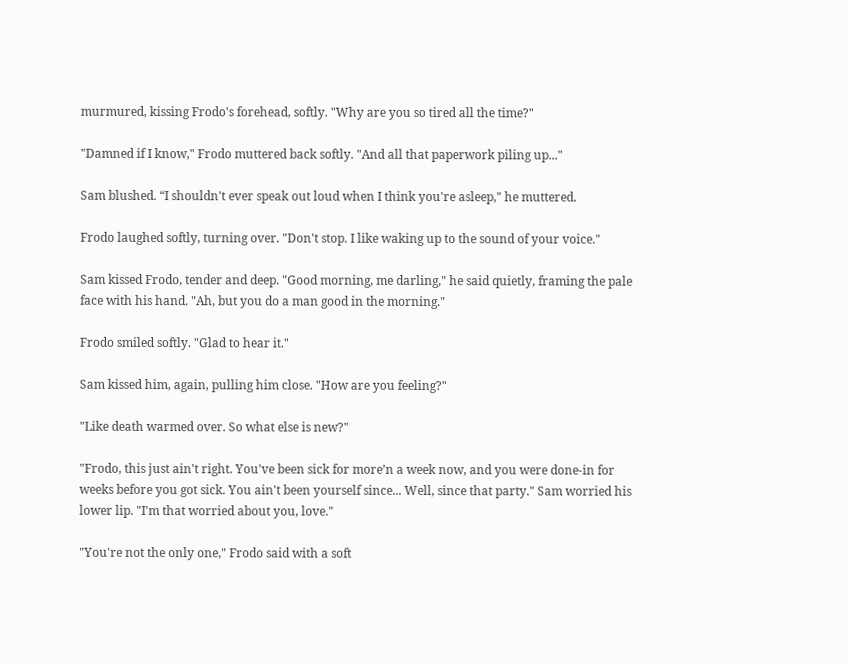murmured, kissing Frodo's forehead, softly. "Why are you so tired all the time?"

"Damned if I know," Frodo muttered back softly. "And all that paperwork piling up..."

Sam blushed. “I shouldn't ever speak out loud when I think you're asleep," he muttered.

Frodo laughed softly, turning over. "Don't stop. I like waking up to the sound of your voice."

Sam kissed Frodo, tender and deep. "Good morning, me darling," he said quietly, framing the pale face with his hand. "Ah, but you do a man good in the morning."

Frodo smiled softly. "Glad to hear it."

Sam kissed him, again, pulling him close. "How are you feeling?"

"Like death warmed over. So what else is new?"

"Frodo, this just ain't right. You've been sick for more’n a week now, and you were done-in for weeks before you got sick. You ain't been yourself since... Well, since that party." Sam worried his lower lip. "I'm that worried about you, love."

"You're not the only one," Frodo said with a soft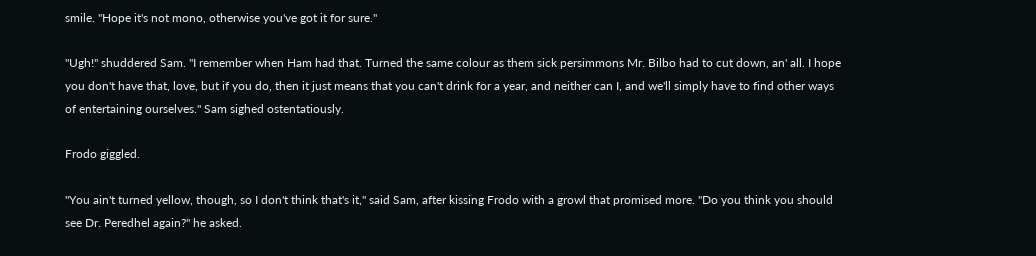smile. "Hope it's not mono, otherwise you've got it for sure."

"Ugh!" shuddered Sam. "I remember when Ham had that. Turned the same colour as them sick persimmons Mr. Bilbo had to cut down, an' all. I hope you don't have that, love, but if you do, then it just means that you can't drink for a year, and neither can I, and we'll simply have to find other ways of entertaining ourselves." Sam sighed ostentatiously.

Frodo giggled.

"You ain't turned yellow, though, so I don't think that's it," said Sam, after kissing Frodo with a growl that promised more. "Do you think you should see Dr. Peredhel again?" he asked.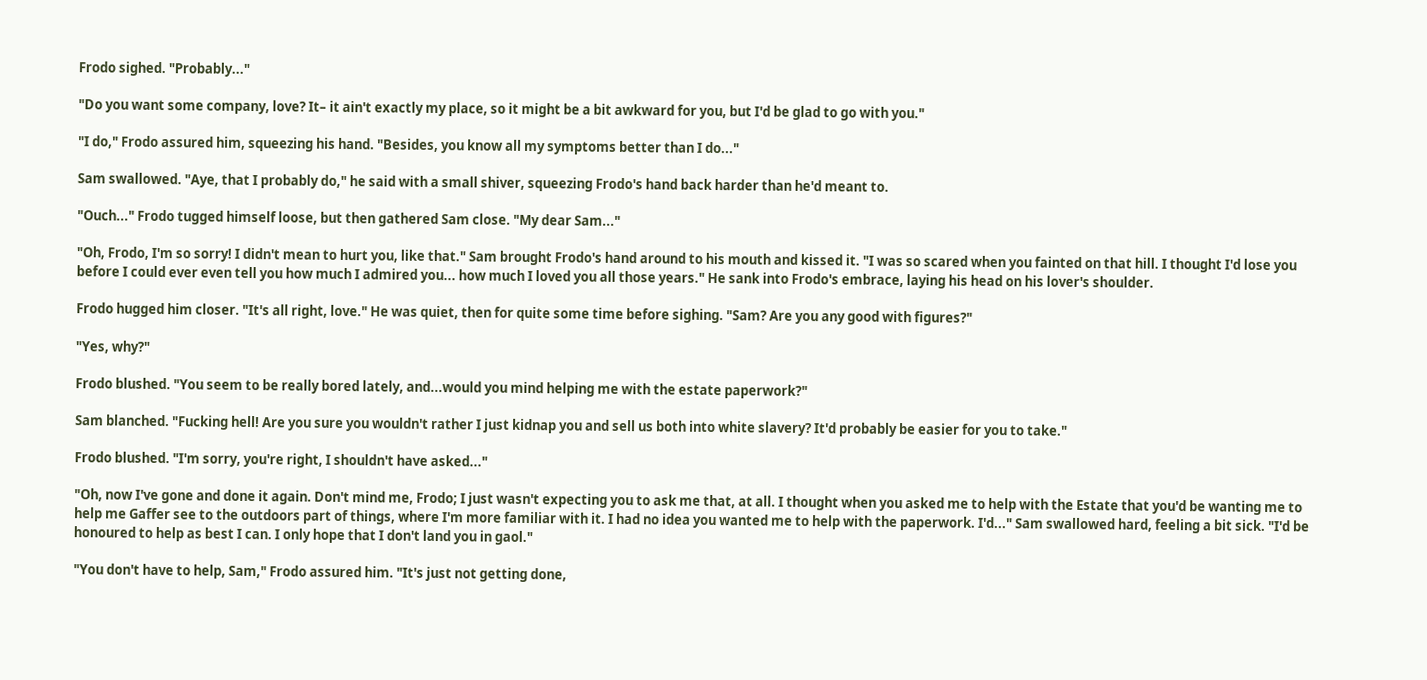Frodo sighed. "Probably..."

"Do you want some company, love? It– it ain't exactly my place, so it might be a bit awkward for you, but I'd be glad to go with you."

"I do," Frodo assured him, squeezing his hand. "Besides, you know all my symptoms better than I do..."

Sam swallowed. "Aye, that I probably do," he said with a small shiver, squeezing Frodo's hand back harder than he'd meant to.

"Ouch..." Frodo tugged himself loose, but then gathered Sam close. "My dear Sam..."

"Oh, Frodo, I'm so sorry! I didn't mean to hurt you, like that." Sam brought Frodo's hand around to his mouth and kissed it. "I was so scared when you fainted on that hill. I thought I'd lose you before I could ever even tell you how much I admired you... how much I loved you all those years." He sank into Frodo's embrace, laying his head on his lover's shoulder.

Frodo hugged him closer. "It's all right, love." He was quiet, then for quite some time before sighing. "Sam? Are you any good with figures?"

"Yes, why?"

Frodo blushed. "You seem to be really bored lately, and...would you mind helping me with the estate paperwork?"

Sam blanched. "Fucking hell! Are you sure you wouldn't rather I just kidnap you and sell us both into white slavery? It'd probably be easier for you to take."

Frodo blushed. "I'm sorry, you're right, I shouldn't have asked..."

"Oh, now I've gone and done it again. Don't mind me, Frodo; I just wasn't expecting you to ask me that, at all. I thought when you asked me to help with the Estate that you'd be wanting me to help me Gaffer see to the outdoors part of things, where I'm more familiar with it. I had no idea you wanted me to help with the paperwork. I'd..." Sam swallowed hard, feeling a bit sick. "I'd be honoured to help as best I can. I only hope that I don't land you in gaol."

"You don't have to help, Sam," Frodo assured him. "It's just not getting done,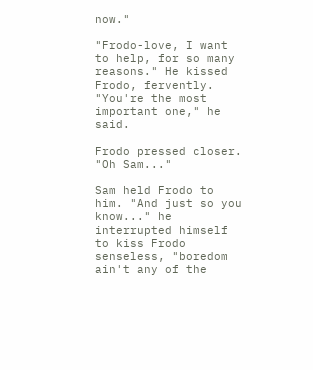now."

"Frodo-love, I want to help, for so many reasons." He kissed Frodo, fervently. "You're the most important one," he said.

Frodo pressed closer. "Oh Sam..."

Sam held Frodo to him. "And just so you know..." he interrupted himself to kiss Frodo senseless, "boredom ain't any of the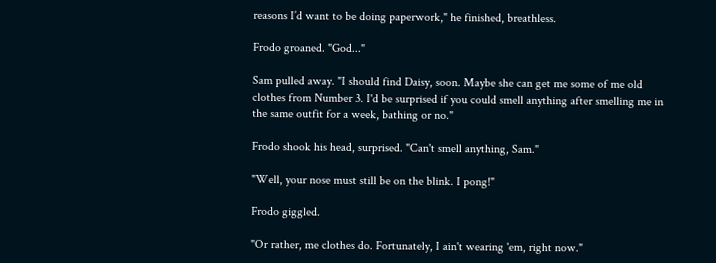reasons I’d want to be doing paperwork," he finished, breathless.

Frodo groaned. "God..."

Sam pulled away. "I should find Daisy, soon. Maybe she can get me some of me old clothes from Number 3. I'd be surprised if you could smell anything after smelling me in the same outfit for a week, bathing or no."

Frodo shook his head, surprised. "Can't smell anything, Sam."

"Well, your nose must still be on the blink. I pong!"

Frodo giggled.

"Or rather, me clothes do. Fortunately, I ain't wearing 'em, right now."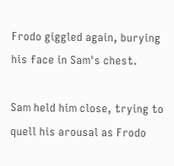Frodo giggled again, burying his face in Sam's chest.

Sam held him close, trying to quell his arousal as Frodo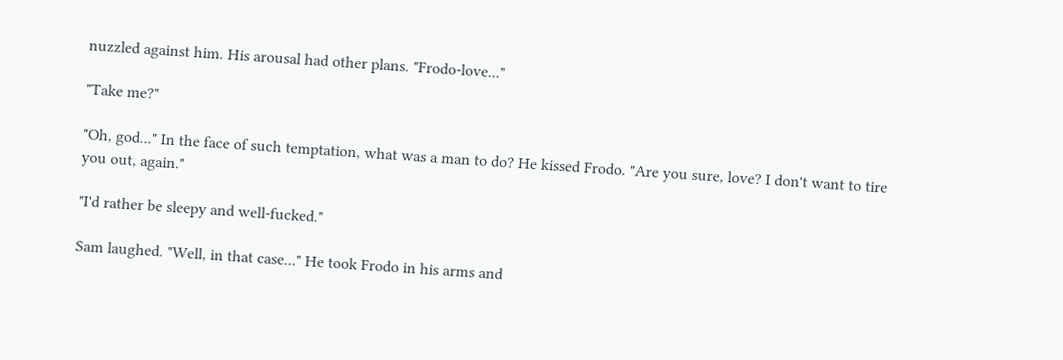nuzzled against him. His arousal had other plans. "Frodo-love..."

"Take me?"

"Oh, god..." In the face of such temptation, what was a man to do? He kissed Frodo. "Are you sure, love? I don't want to tire you out, again."

"I'd rather be sleepy and well-fucked."

Sam laughed. "Well, in that case..." He took Frodo in his arms and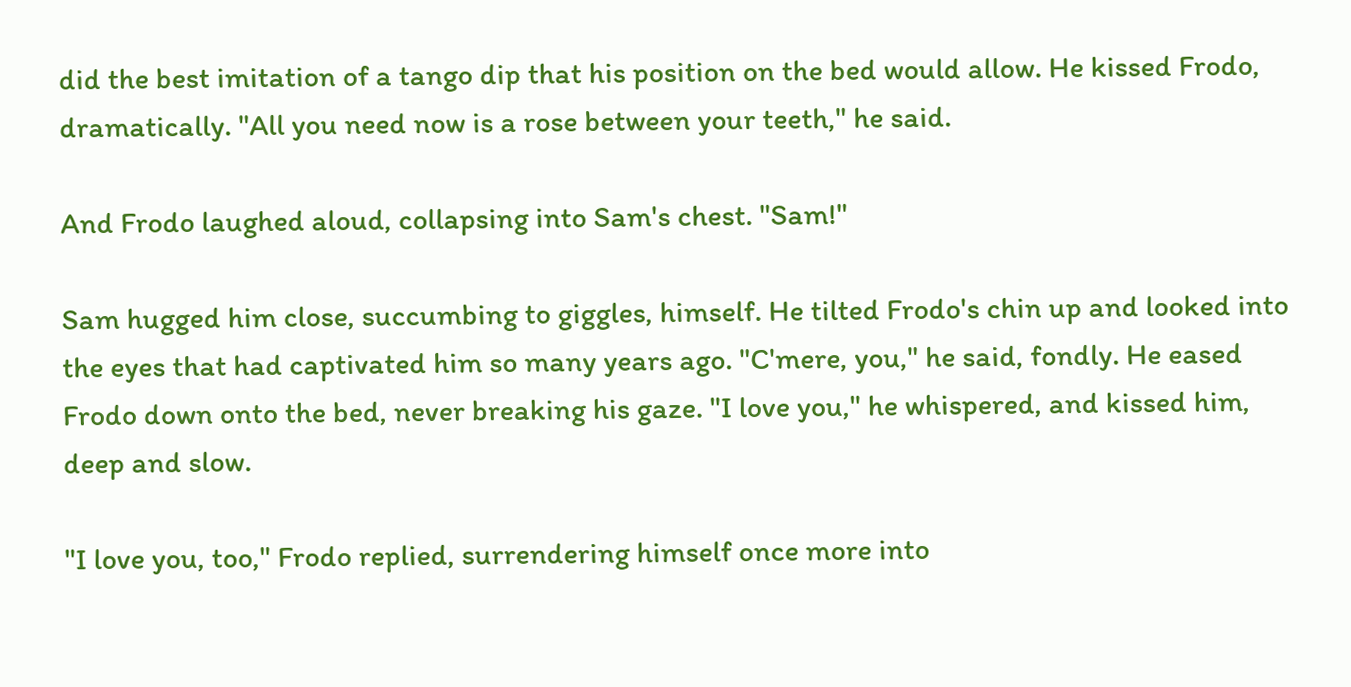did the best imitation of a tango dip that his position on the bed would allow. He kissed Frodo, dramatically. "All you need now is a rose between your teeth," he said.

And Frodo laughed aloud, collapsing into Sam's chest. "Sam!"

Sam hugged him close, succumbing to giggles, himself. He tilted Frodo's chin up and looked into the eyes that had captivated him so many years ago. "C'mere, you," he said, fondly. He eased Frodo down onto the bed, never breaking his gaze. "I love you," he whispered, and kissed him, deep and slow.

"I love you, too," Frodo replied, surrendering himself once more into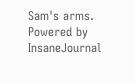Sam's arms.
Powered by InsaneJournal